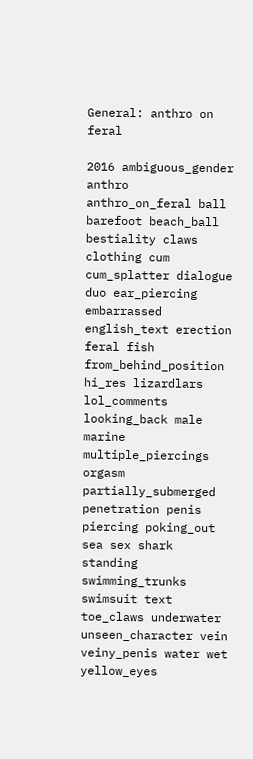General: anthro on feral

2016 ambiguous_gender anthro anthro_on_feral ball barefoot beach_ball bestiality claws clothing cum cum_splatter dialogue duo ear_piercing embarrassed english_text erection feral fish from_behind_position hi_res lizardlars lol_comments looking_back male marine multiple_piercings orgasm partially_submerged penetration penis piercing poking_out sea sex shark standing swimming_trunks swimsuit text toe_claws underwater unseen_character vein veiny_penis water wet yellow_eyes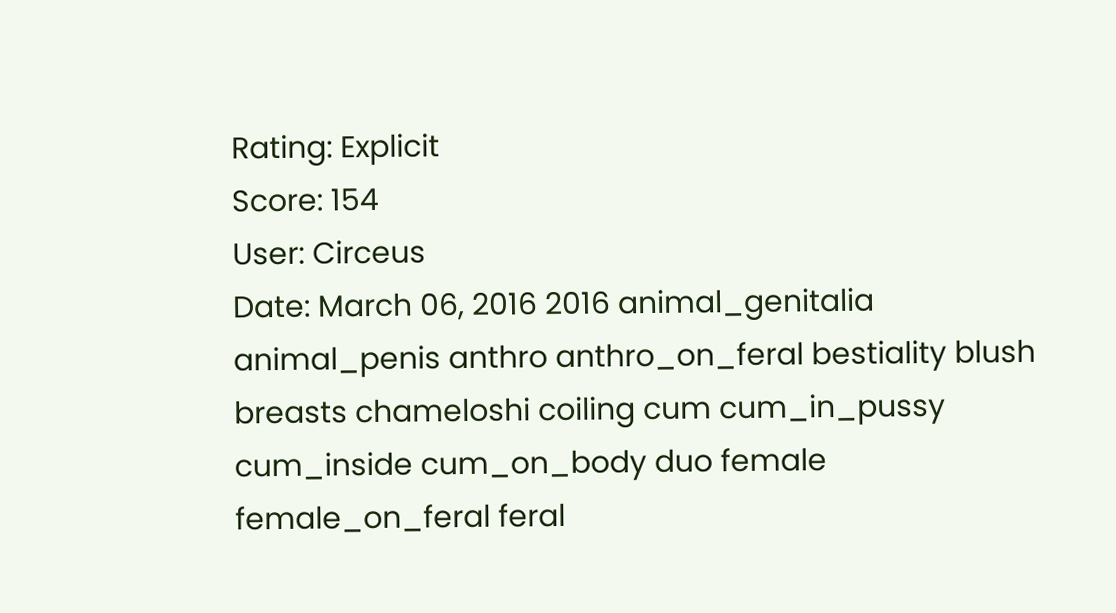Rating: Explicit
Score: 154
User: Circeus
Date: March 06, 2016 2016 animal_genitalia animal_penis anthro anthro_on_feral bestiality blush breasts chameloshi coiling cum cum_in_pussy cum_inside cum_on_body duo female female_on_feral feral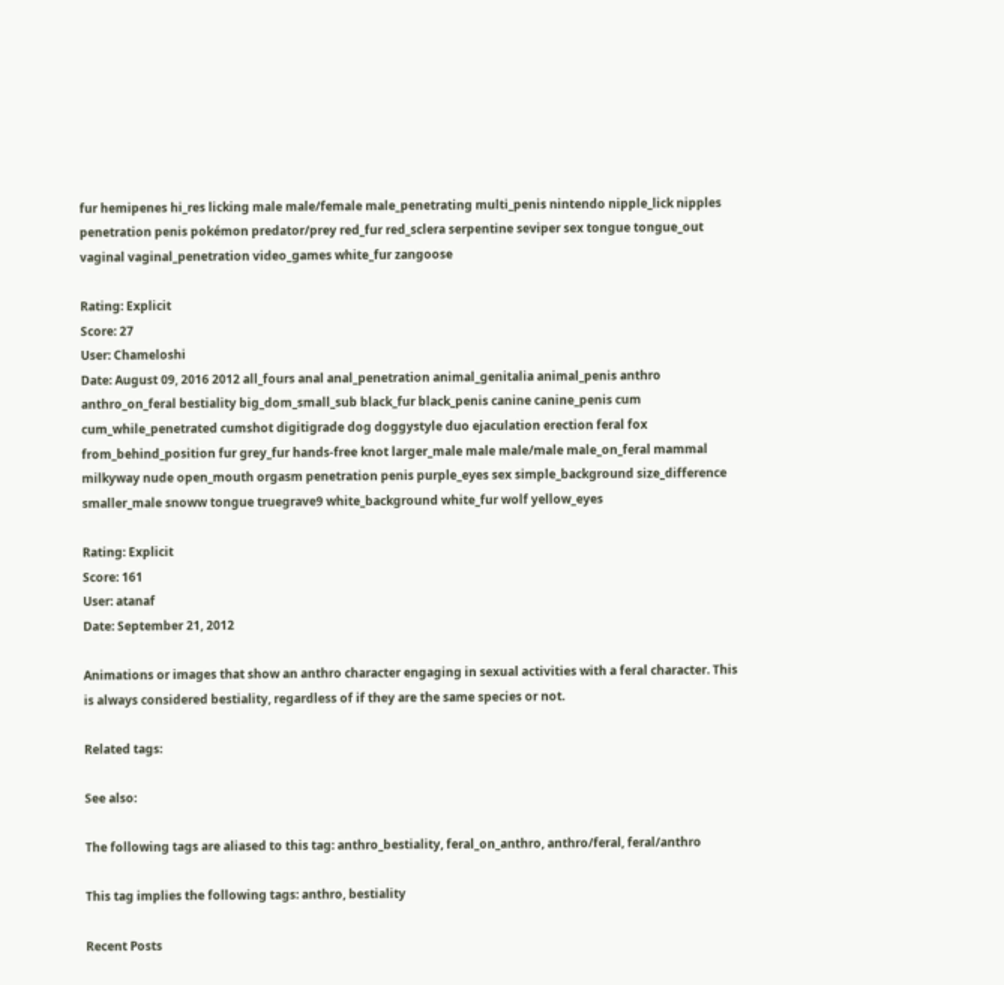fur hemipenes hi_res licking male male/female male_penetrating multi_penis nintendo nipple_lick nipples penetration penis pokémon predator/prey red_fur red_sclera serpentine seviper sex tongue tongue_out vaginal vaginal_penetration video_games white_fur zangoose

Rating: Explicit
Score: 27
User: Chameloshi
Date: August 09, 2016 2012 all_fours anal anal_penetration animal_genitalia animal_penis anthro anthro_on_feral bestiality big_dom_small_sub black_fur black_penis canine canine_penis cum cum_while_penetrated cumshot digitigrade dog doggystyle duo ejaculation erection feral fox from_behind_position fur grey_fur hands-free knot larger_male male male/male male_on_feral mammal milkyway nude open_mouth orgasm penetration penis purple_eyes sex simple_background size_difference smaller_male snoww tongue truegrave9 white_background white_fur wolf yellow_eyes

Rating: Explicit
Score: 161
User: atanaf
Date: September 21, 2012

Animations or images that show an anthro character engaging in sexual activities with a feral character. This is always considered bestiality, regardless of if they are the same species or not.

Related tags:

See also:

The following tags are aliased to this tag: anthro_bestiality, feral_on_anthro, anthro/feral, feral/anthro

This tag implies the following tags: anthro, bestiality

Recent Posts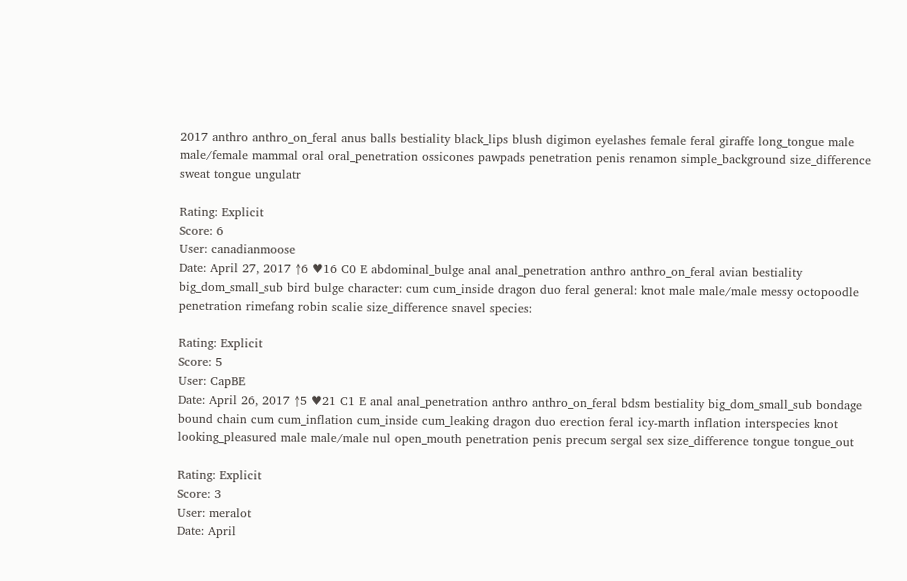2017 anthro anthro_on_feral anus balls bestiality black_lips blush digimon eyelashes female feral giraffe long_tongue male male/female mammal oral oral_penetration ossicones pawpads penetration penis renamon simple_background size_difference sweat tongue ungulatr

Rating: Explicit
Score: 6
User: canadianmoose
Date: April 27, 2017 ↑6 ♥16 C0 E abdominal_bulge anal anal_penetration anthro anthro_on_feral avian bestiality big_dom_small_sub bird bulge character: cum cum_inside dragon duo feral general: knot male male/male messy octopoodle penetration rimefang robin scalie size_difference snavel species:

Rating: Explicit
Score: 5
User: CapBE
Date: April 26, 2017 ↑5 ♥21 C1 E anal anal_penetration anthro anthro_on_feral bdsm bestiality big_dom_small_sub bondage bound chain cum cum_inflation cum_inside cum_leaking dragon duo erection feral icy-marth inflation interspecies knot looking_pleasured male male/male nul open_mouth penetration penis precum sergal sex size_difference tongue tongue_out

Rating: Explicit
Score: 3
User: meralot
Date: April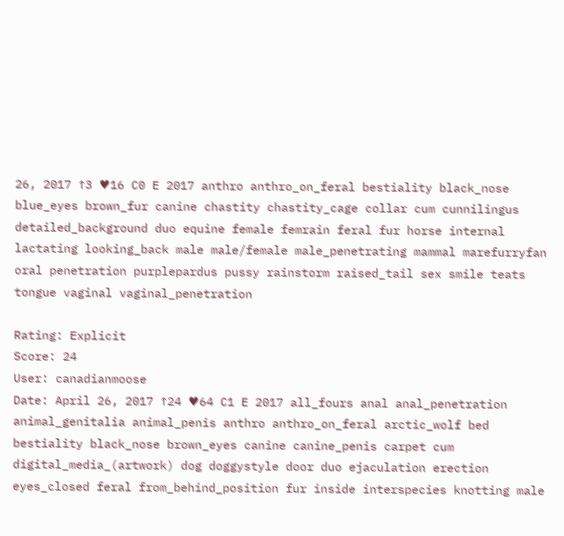26, 2017 ↑3 ♥16 C0 E 2017 anthro anthro_on_feral bestiality black_nose blue_eyes brown_fur canine chastity chastity_cage collar cum cunnilingus detailed_background duo equine female femrain feral fur horse internal lactating looking_back male male/female male_penetrating mammal marefurryfan oral penetration purplepardus pussy rainstorm raised_tail sex smile teats tongue vaginal vaginal_penetration

Rating: Explicit
Score: 24
User: canadianmoose
Date: April 26, 2017 ↑24 ♥64 C1 E 2017 all_fours anal anal_penetration animal_genitalia animal_penis anthro anthro_on_feral arctic_wolf bed bestiality black_nose brown_eyes canine canine_penis carpet cum digital_media_(artwork) dog doggystyle door duo ejaculation erection eyes_closed feral from_behind_position fur inside interspecies knotting male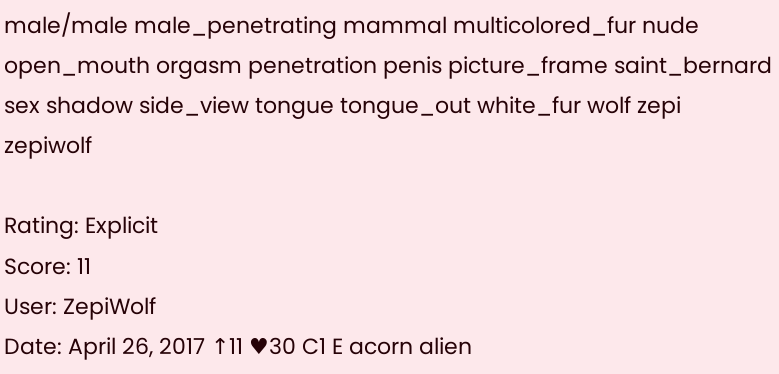male/male male_penetrating mammal multicolored_fur nude open_mouth orgasm penetration penis picture_frame saint_bernard sex shadow side_view tongue tongue_out white_fur wolf zepi zepiwolf

Rating: Explicit
Score: 11
User: ZepiWolf
Date: April 26, 2017 ↑11 ♥30 C1 E acorn alien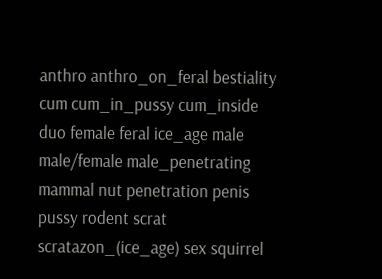anthro anthro_on_feral bestiality cum cum_in_pussy cum_inside duo female feral ice_age male male/female male_penetrating mammal nut penetration penis pussy rodent scrat scratazon_(ice_age) sex squirrel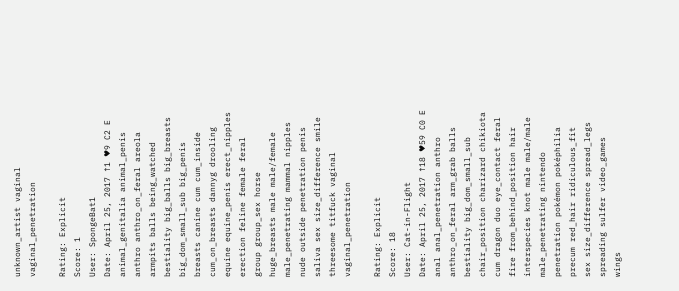unknown_artist vaginal vaginal_penetration

Rating: Explicit
Score: 1
User: SpongeBat1
Date: April 25, 2017 ↑1 ♥9 C2 E animal_genitalia animal_penis anthro anthro_on_feral areola armpits balls being_watched bestiality big_balls big_breasts big_dom_small_sub big_penis breasts canine cum cum_inside cum_on_breasts dannyg drooling equine equine_penis erect_nipples erection feline female feral group group_sex horse huge_breasts male male/female male_penetrating mammal nipples nude outside penetration penis saliva sex size_difference smile threesome titfuck vaginal vaginal_penetration

Rating: Explicit
Score: 18
User: Cat-in-Flight
Date: April 25, 2017 ↑18 ♥59 C0 E anal anal_penetration anthro anthro_on_feral arm_grab balls bestiality big_dom_small_sub chair_position charizard chikiota cum dragon duo eye_contact feral fire from_behind_position hair interspecies knot male male/male male_penetrating nintendo penetration pokémon poképhilia precum red_hair ridiculous_fit sex size_difference spread_legs spreading sulfer video_games wings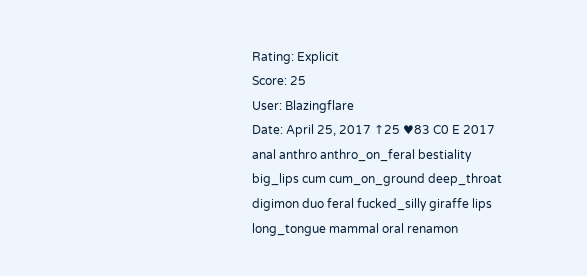Rating: Explicit
Score: 25
User: Blazingflare
Date: April 25, 2017 ↑25 ♥83 C0 E 2017 anal anthro anthro_on_feral bestiality big_lips cum cum_on_ground deep_throat digimon duo feral fucked_silly giraffe lips long_tongue mammal oral renamon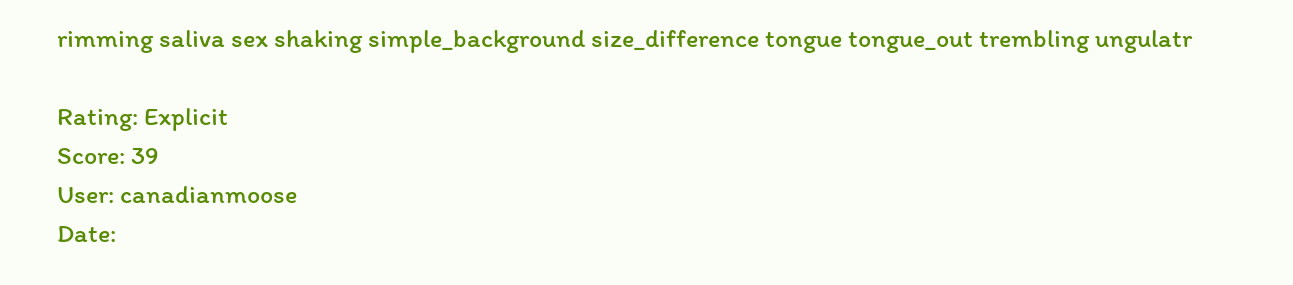rimming saliva sex shaking simple_background size_difference tongue tongue_out trembling ungulatr

Rating: Explicit
Score: 39
User: canadianmoose
Date: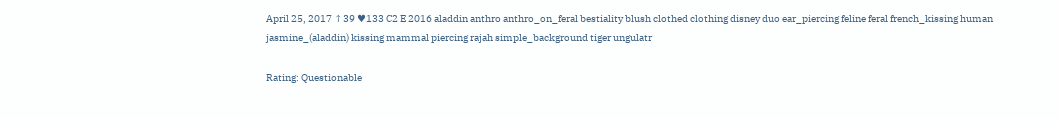April 25, 2017 ↑39 ♥133 C2 E 2016 aladdin anthro anthro_on_feral bestiality blush clothed clothing disney duo ear_piercing feline feral french_kissing human jasmine_(aladdin) kissing mammal piercing rajah simple_background tiger ungulatr

Rating: Questionable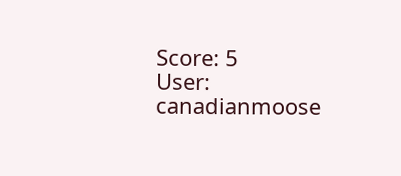Score: 5
User: canadianmoose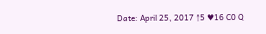Date: April 25, 2017 ↑5 ♥16 C0 Q